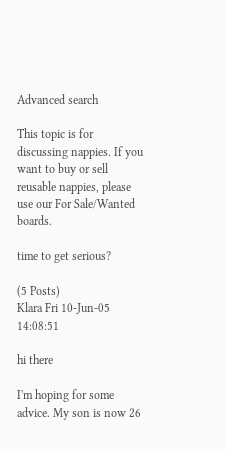Advanced search

This topic is for discussing nappies. If you want to buy or sell reusable nappies, please use our For Sale/Wanted boards.

time to get serious?

(5 Posts)
Klara Fri 10-Jun-05 14:08:51

hi there

I'm hoping for some advice. My son is now 26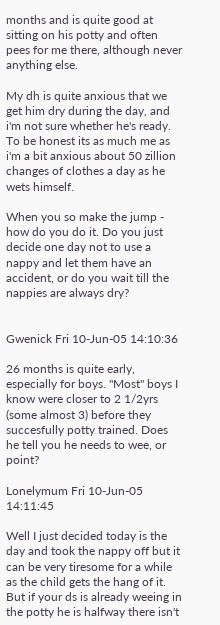months and is quite good at sitting on his potty and often pees for me there, although never anything else.

My dh is quite anxious that we get him dry during the day, and i'm not sure whether he's ready. To be honest its as much me as i'm a bit anxious about 50 zillion changes of clothes a day as he wets himself.

When you so make the jump - how do you do it. Do you just decide one day not to use a nappy and let them have an accident, or do you wait till the nappies are always dry?


Gwenick Fri 10-Jun-05 14:10:36

26 months is quite early, especially for boys. "Most" boys I know were closer to 2 1/2yrs (some almost 3) before they succesfully potty trained. Does he tell you he needs to wee, or point?

Lonelymum Fri 10-Jun-05 14:11:45

Well I just decided today is the day and took the nappy off but it can be very tiresome for a while as the child gets the hang of it. But if your ds is already weeing in the potty he is halfway there isn't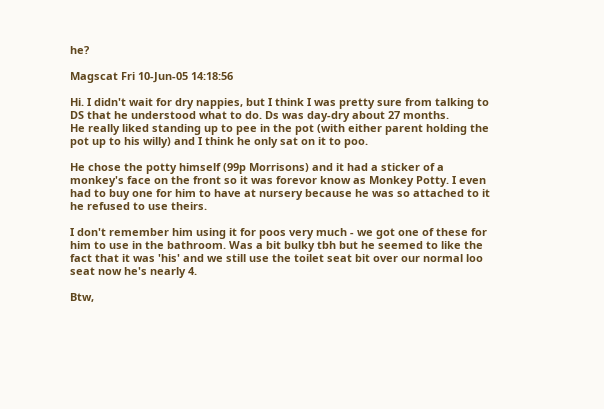he?

Magscat Fri 10-Jun-05 14:18:56

Hi. I didn't wait for dry nappies, but I think I was pretty sure from talking to DS that he understood what to do. Ds was day-dry about 27 months.
He really liked standing up to pee in the pot (with either parent holding the pot up to his willy) and I think he only sat on it to poo.

He chose the potty himself (99p Morrisons) and it had a sticker of a monkey's face on the front so it was forevor know as Monkey Potty. I even had to buy one for him to have at nursery because he was so attached to it he refused to use theirs.

I don't remember him using it for poos very much - we got one of these for him to use in the bathroom. Was a bit bulky tbh but he seemed to like the fact that it was 'his' and we still use the toilet seat bit over our normal loo seat now he's nearly 4.

Btw,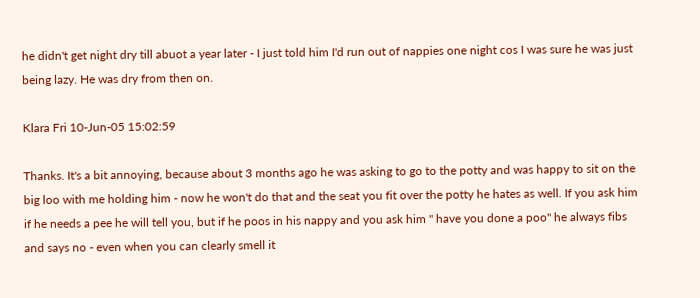he didn't get night dry till abuot a year later - I just told him I'd run out of nappies one night cos I was sure he was just being lazy. He was dry from then on.

Klara Fri 10-Jun-05 15:02:59

Thanks. It's a bit annoying, because about 3 months ago he was asking to go to the potty and was happy to sit on the big loo with me holding him - now he won't do that and the seat you fit over the potty he hates as well. If you ask him if he needs a pee he will tell you, but if he poos in his nappy and you ask him " have you done a poo" he always fibs and says no - even when you can clearly smell it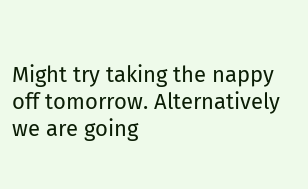Might try taking the nappy off tomorrow. Alternatively we are going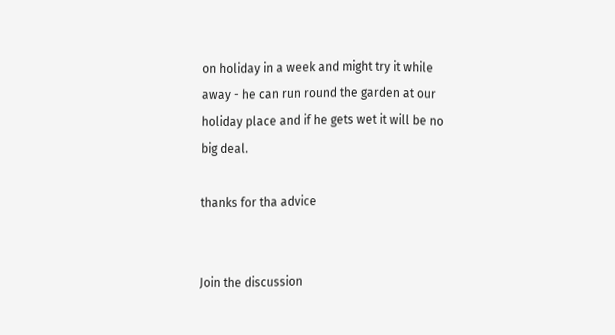on holiday in a week and might try it while away - he can run round the garden at our holiday place and if he gets wet it will be no big deal.

thanks for tha advice


Join the discussion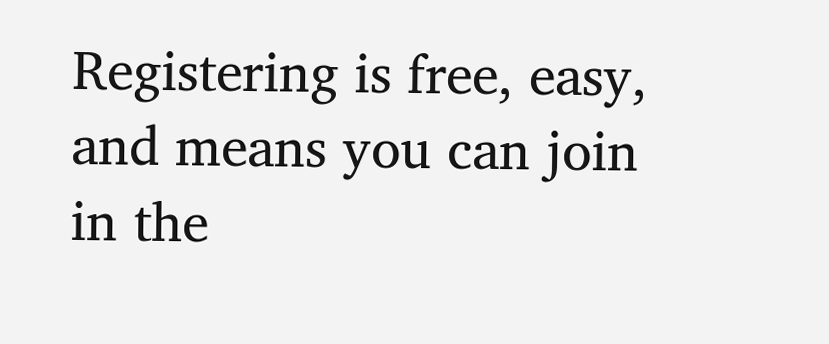Registering is free, easy, and means you can join in the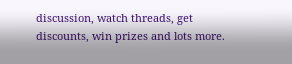discussion, watch threads, get discounts, win prizes and lots more.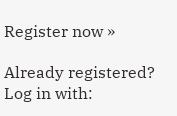Register now »

Already registered? Log in with: